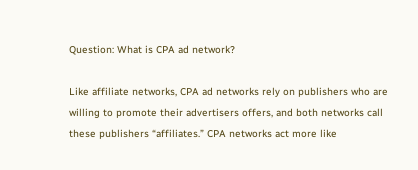Question: What is CPA ad network?

Like affiliate networks, CPA ad networks rely on publishers who are willing to promote their advertisers offers, and both networks call these publishers “affiliates.” CPA networks act more like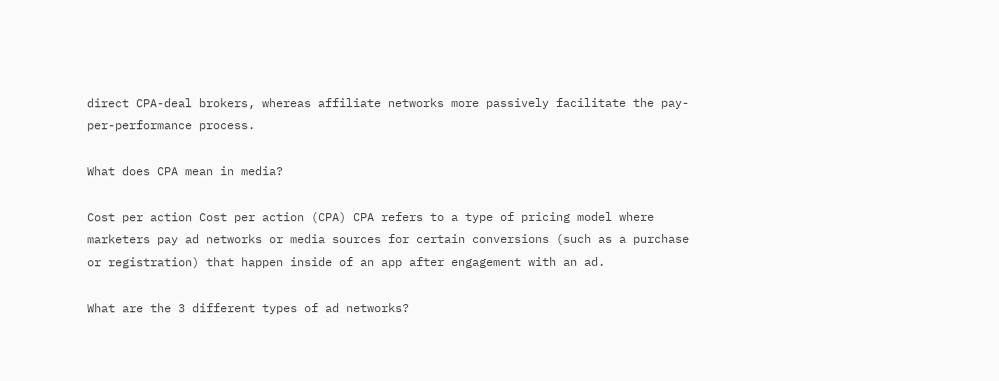direct CPA-deal brokers, whereas affiliate networks more passively facilitate the pay-per-performance process.

What does CPA mean in media?

Cost per action Cost per action (CPA) CPA refers to a type of pricing model where marketers pay ad networks or media sources for certain conversions (such as a purchase or registration) that happen inside of an app after engagement with an ad.

What are the 3 different types of ad networks?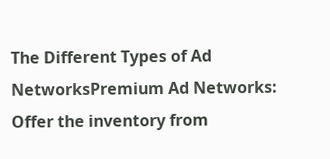The Different Types of Ad NetworksPremium Ad Networks: Offer the inventory from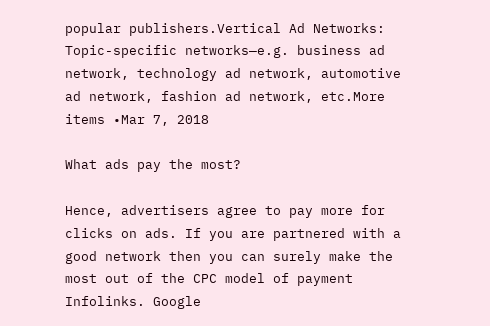popular publishers.Vertical Ad Networks: Topic-specific networks—e.g. business ad network, technology ad network, automotive ad network, fashion ad network, etc.More items •Mar 7, 2018

What ads pay the most?

Hence, advertisers agree to pay more for clicks on ads. If you are partnered with a good network then you can surely make the most out of the CPC model of payment Infolinks. Google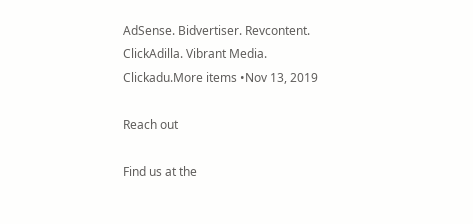AdSense. Bidvertiser. Revcontent. ClickAdilla. Vibrant Media. Clickadu.More items •Nov 13, 2019

Reach out

Find us at the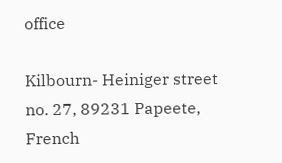office

Kilbourn- Heiniger street no. 27, 89231 Papeete, French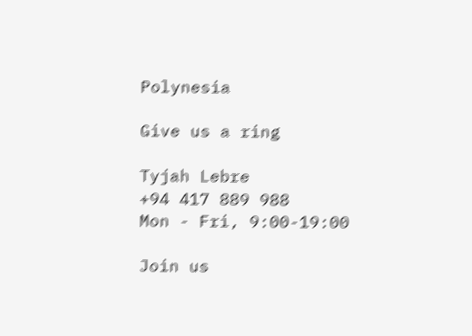Polynesia

Give us a ring

Tyjah Lebre
+94 417 889 988
Mon - Fri, 9:00-19:00

Join us